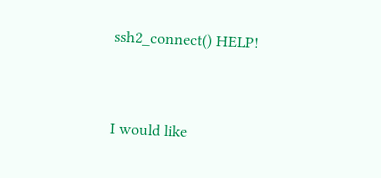ssh2_connect() HELP!


I would like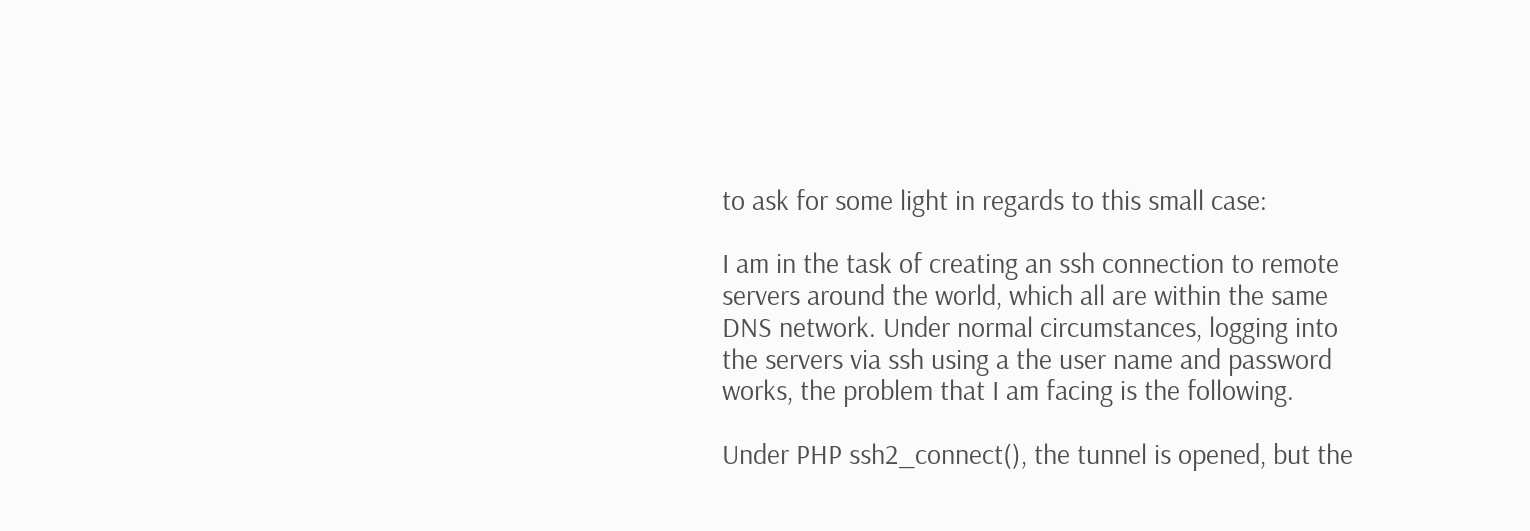to ask for some light in regards to this small case:

I am in the task of creating an ssh connection to remote servers around the world, which all are within the same DNS network. Under normal circumstances, logging into the servers via ssh using a the user name and password works, the problem that I am facing is the following.

Under PHP ssh2_connect(), the tunnel is opened, but the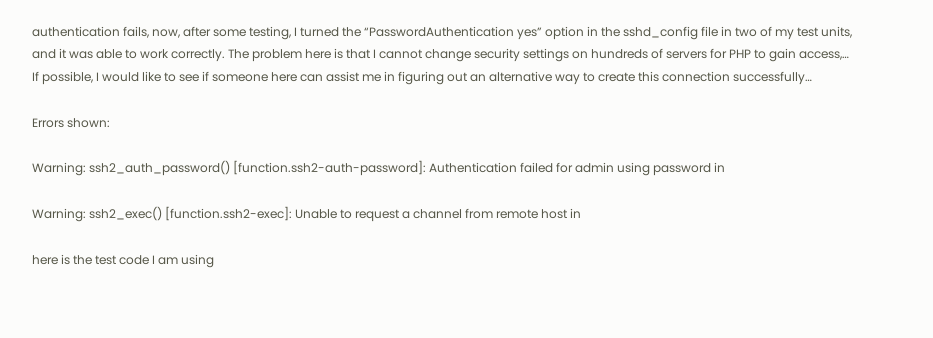authentication fails, now, after some testing, I turned the “PasswordAuthentication yes” option in the sshd_config file in two of my test units, and it was able to work correctly. The problem here is that I cannot change security settings on hundreds of servers for PHP to gain access,… If possible, I would like to see if someone here can assist me in figuring out an alternative way to create this connection successfully…

Errors shown:

Warning: ssh2_auth_password() [function.ssh2-auth-password]: Authentication failed for admin using password in

Warning: ssh2_exec() [function.ssh2-exec]: Unable to request a channel from remote host in

here is the test code I am using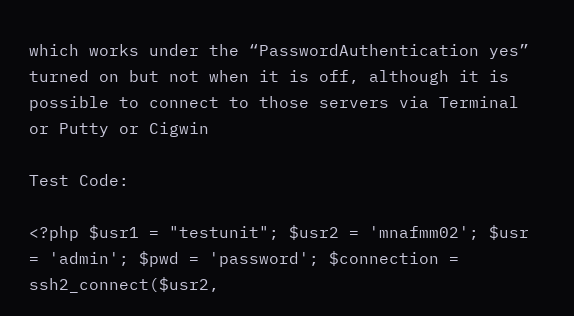which works under the “PasswordAuthentication yes” turned on but not when it is off, although it is possible to connect to those servers via Terminal or Putty or Cigwin

Test Code:

<?php $usr1 = "testunit"; $usr2 = 'mnafmm02'; $usr = 'admin'; $pwd = 'password'; $connection = ssh2_connect($usr2,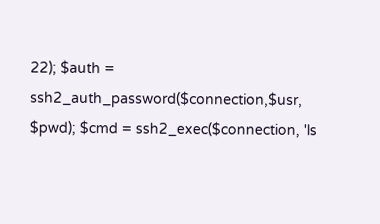22); $auth = ssh2_auth_password($connection,$usr, $pwd); $cmd = ssh2_exec($connection, 'ls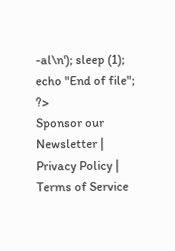-al\n'); sleep (1); echo "End of file"; ?>
Sponsor our Newsletter | Privacy Policy | Terms of Service